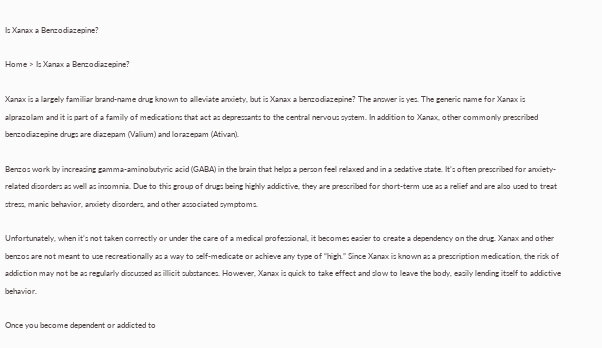Is Xanax a Benzodiazepine?

Home > Is Xanax a Benzodiazepine?

Xanax is a largely familiar brand-name drug known to alleviate anxiety, but is Xanax a benzodiazepine? The answer is yes. The generic name for Xanax is alprazolam and it is part of a family of medications that act as depressants to the central nervous system. In addition to Xanax, other commonly prescribed benzodiazepine drugs are diazepam (Valium) and lorazepam (Ativan).

Benzos work by increasing gamma-aminobutyric acid (GABA) in the brain that helps a person feel relaxed and in a sedative state. It’s often prescribed for anxiety-related disorders as well as insomnia. Due to this group of drugs being highly addictive, they are prescribed for short-term use as a relief and are also used to treat stress, manic behavior, anxiety disorders, and other associated symptoms.

Unfortunately, when it’s not taken correctly or under the care of a medical professional, it becomes easier to create a dependency on the drug. Xanax and other benzos are not meant to use recreationally as a way to self-medicate or achieve any type of “high.” Since Xanax is known as a prescription medication, the risk of addiction may not be as regularly discussed as illicit substances. However, Xanax is quick to take effect and slow to leave the body, easily lending itself to addictive behavior.

Once you become dependent or addicted to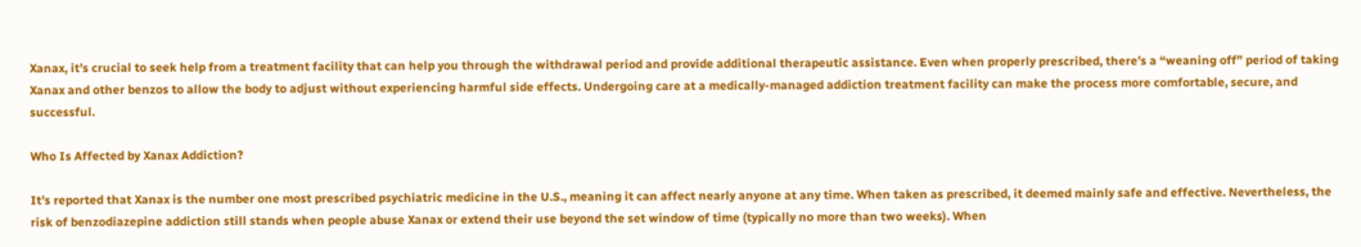Xanax, it’s crucial to seek help from a treatment facility that can help you through the withdrawal period and provide additional therapeutic assistance. Even when properly prescribed, there’s a “weaning off” period of taking Xanax and other benzos to allow the body to adjust without experiencing harmful side effects. Undergoing care at a medically-managed addiction treatment facility can make the process more comfortable, secure, and successful.

Who Is Affected by Xanax Addiction?

It’s reported that Xanax is the number one most prescribed psychiatric medicine in the U.S., meaning it can affect nearly anyone at any time. When taken as prescribed, it deemed mainly safe and effective. Nevertheless, the risk of benzodiazepine addiction still stands when people abuse Xanax or extend their use beyond the set window of time (typically no more than two weeks). When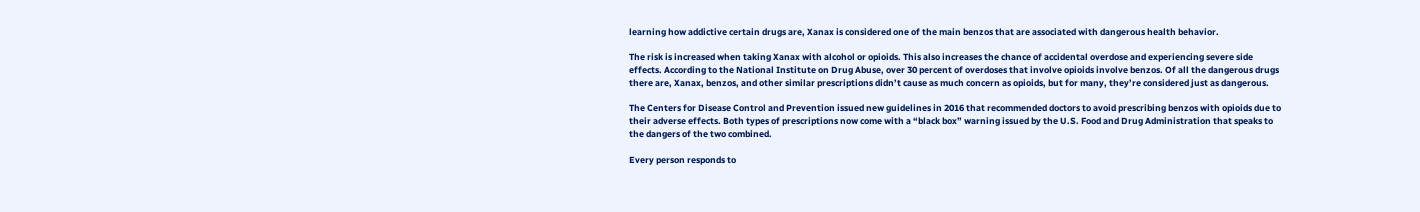learning how addictive certain drugs are, Xanax is considered one of the main benzos that are associated with dangerous health behavior.

The risk is increased when taking Xanax with alcohol or opioids. This also increases the chance of accidental overdose and experiencing severe side effects. According to the National Institute on Drug Abuse, over 30 percent of overdoses that involve opioids involve benzos. Of all the dangerous drugs there are, Xanax, benzos, and other similar prescriptions didn’t cause as much concern as opioids, but for many, they’re considered just as dangerous.

The Centers for Disease Control and Prevention issued new guidelines in 2016 that recommended doctors to avoid prescribing benzos with opioids due to their adverse effects. Both types of prescriptions now come with a “black box” warning issued by the U.S. Food and Drug Administration that speaks to the dangers of the two combined.

Every person responds to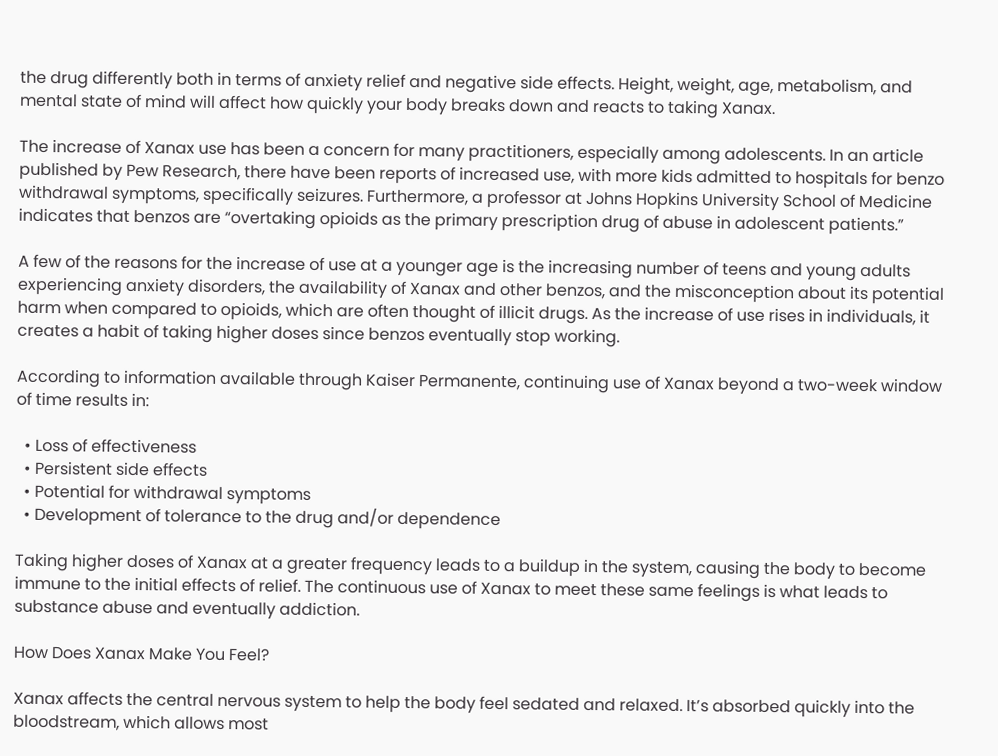the drug differently both in terms of anxiety relief and negative side effects. Height, weight, age, metabolism, and mental state of mind will affect how quickly your body breaks down and reacts to taking Xanax.

The increase of Xanax use has been a concern for many practitioners, especially among adolescents. In an article published by Pew Research, there have been reports of increased use, with more kids admitted to hospitals for benzo withdrawal symptoms, specifically seizures. Furthermore, a professor at Johns Hopkins University School of Medicine indicates that benzos are “overtaking opioids as the primary prescription drug of abuse in adolescent patients.”

A few of the reasons for the increase of use at a younger age is the increasing number of teens and young adults experiencing anxiety disorders, the availability of Xanax and other benzos, and the misconception about its potential harm when compared to opioids, which are often thought of illicit drugs. As the increase of use rises in individuals, it creates a habit of taking higher doses since benzos eventually stop working.

According to information available through Kaiser Permanente, continuing use of Xanax beyond a two-week window of time results in:

  • Loss of effectiveness
  • Persistent side effects
  • Potential for withdrawal symptoms
  • Development of tolerance to the drug and/or dependence

Taking higher doses of Xanax at a greater frequency leads to a buildup in the system, causing the body to become immune to the initial effects of relief. The continuous use of Xanax to meet these same feelings is what leads to substance abuse and eventually addiction.

How Does Xanax Make You Feel?

Xanax affects the central nervous system to help the body feel sedated and relaxed. It’s absorbed quickly into the bloodstream, which allows most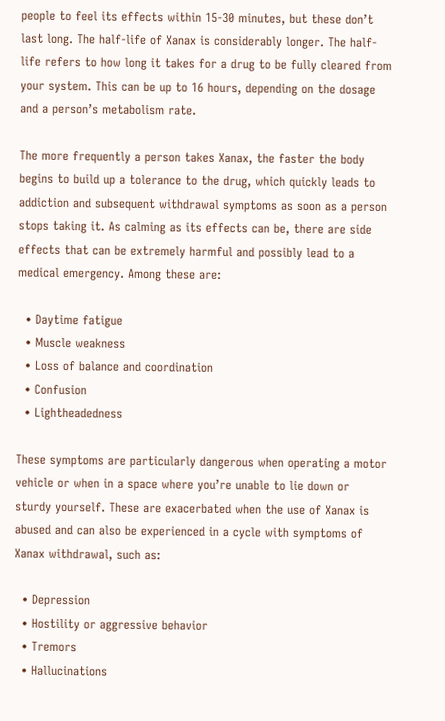people to feel its effects within 15-30 minutes, but these don’t last long. The half-life of Xanax is considerably longer. The half-life refers to how long it takes for a drug to be fully cleared from your system. This can be up to 16 hours, depending on the dosage and a person’s metabolism rate.

The more frequently a person takes Xanax, the faster the body begins to build up a tolerance to the drug, which quickly leads to addiction and subsequent withdrawal symptoms as soon as a person stops taking it. As calming as its effects can be, there are side effects that can be extremely harmful and possibly lead to a medical emergency. Among these are:

  • Daytime fatigue
  • Muscle weakness
  • Loss of balance and coordination
  • Confusion
  • Lightheadedness

These symptoms are particularly dangerous when operating a motor vehicle or when in a space where you’re unable to lie down or sturdy yourself. These are exacerbated when the use of Xanax is abused and can also be experienced in a cycle with symptoms of Xanax withdrawal, such as:

  • Depression
  • Hostility or aggressive behavior
  • Tremors
  • Hallucinations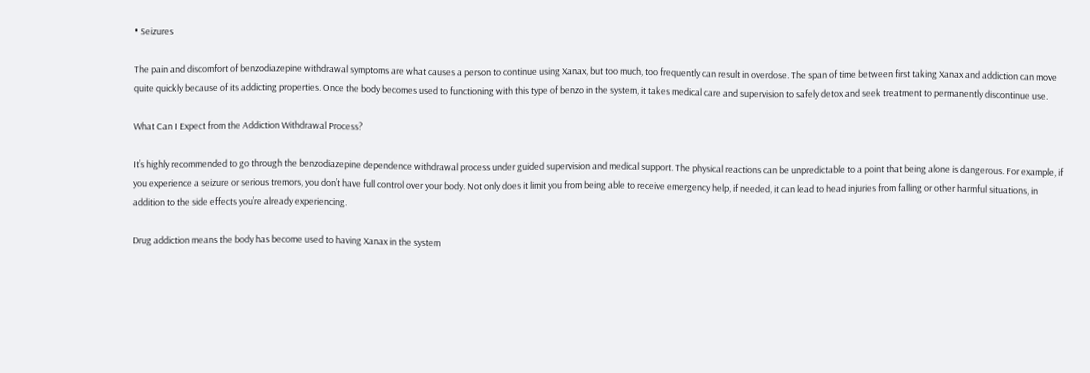• Seizures

The pain and discomfort of benzodiazepine withdrawal symptoms are what causes a person to continue using Xanax, but too much, too frequently can result in overdose. The span of time between first taking Xanax and addiction can move quite quickly because of its addicting properties. Once the body becomes used to functioning with this type of benzo in the system, it takes medical care and supervision to safely detox and seek treatment to permanently discontinue use.

What Can I Expect from the Addiction Withdrawal Process?

It’s highly recommended to go through the benzodiazepine dependence withdrawal process under guided supervision and medical support. The physical reactions can be unpredictable to a point that being alone is dangerous. For example, if you experience a seizure or serious tremors, you don’t have full control over your body. Not only does it limit you from being able to receive emergency help, if needed, it can lead to head injuries from falling or other harmful situations, in addition to the side effects you’re already experiencing.

Drug addiction means the body has become used to having Xanax in the system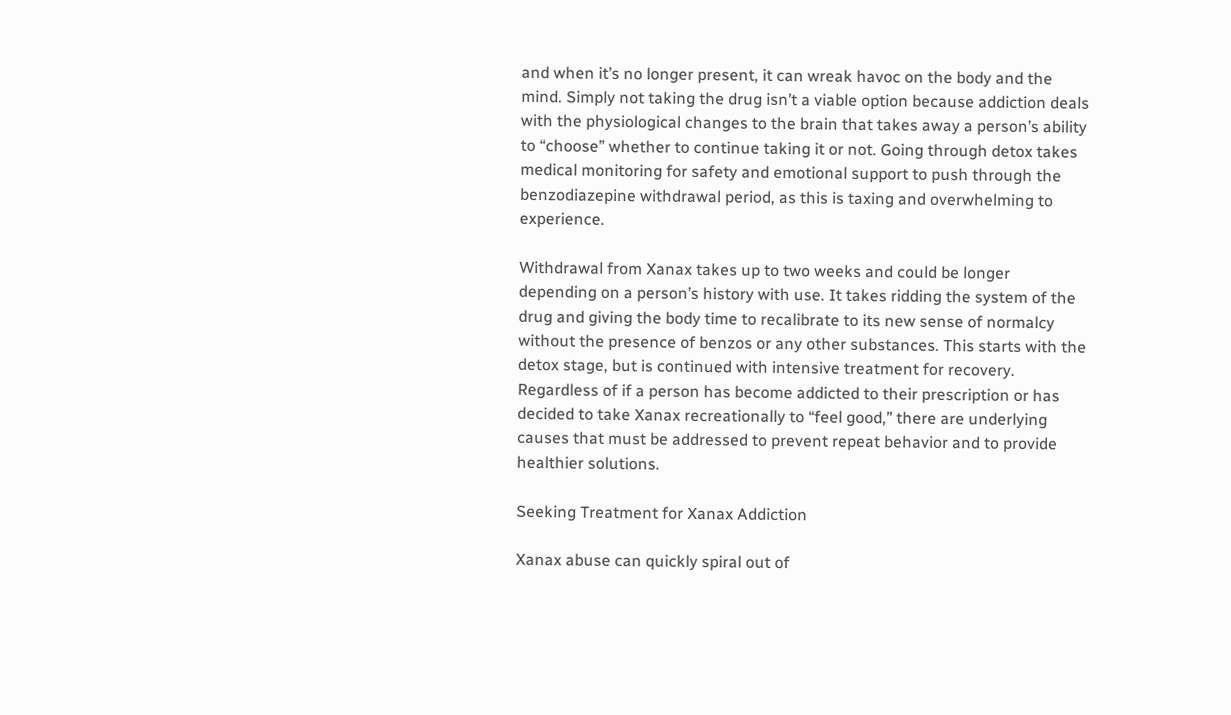and when it’s no longer present, it can wreak havoc on the body and the mind. Simply not taking the drug isn’t a viable option because addiction deals with the physiological changes to the brain that takes away a person’s ability to “choose” whether to continue taking it or not. Going through detox takes medical monitoring for safety and emotional support to push through the benzodiazepine withdrawal period, as this is taxing and overwhelming to experience.

Withdrawal from Xanax takes up to two weeks and could be longer depending on a person’s history with use. It takes ridding the system of the drug and giving the body time to recalibrate to its new sense of normalcy without the presence of benzos or any other substances. This starts with the detox stage, but is continued with intensive treatment for recovery. Regardless of if a person has become addicted to their prescription or has decided to take Xanax recreationally to “feel good,” there are underlying causes that must be addressed to prevent repeat behavior and to provide healthier solutions.

Seeking Treatment for Xanax Addiction

Xanax abuse can quickly spiral out of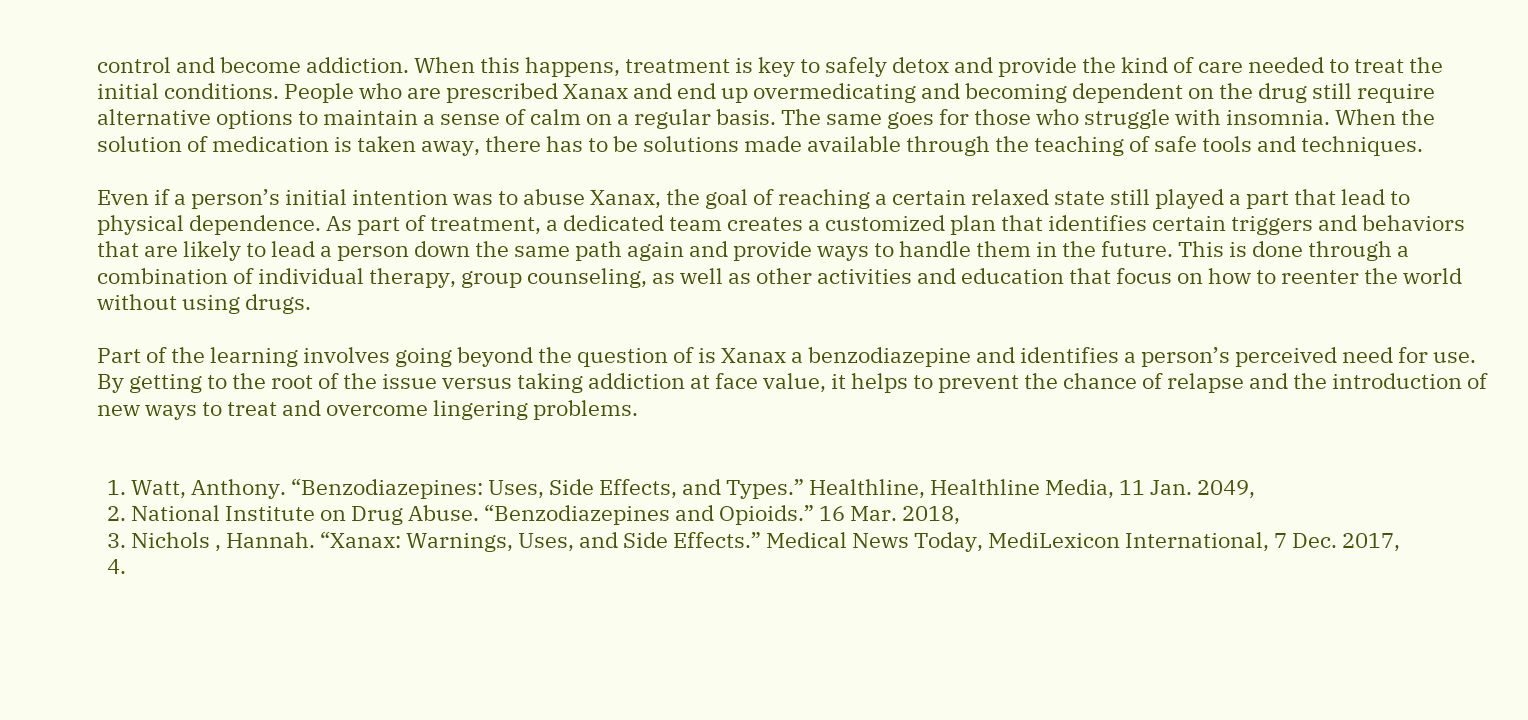control and become addiction. When this happens, treatment is key to safely detox and provide the kind of care needed to treat the initial conditions. People who are prescribed Xanax and end up overmedicating and becoming dependent on the drug still require alternative options to maintain a sense of calm on a regular basis. The same goes for those who struggle with insomnia. When the solution of medication is taken away, there has to be solutions made available through the teaching of safe tools and techniques.

Even if a person’s initial intention was to abuse Xanax, the goal of reaching a certain relaxed state still played a part that lead to physical dependence. As part of treatment, a dedicated team creates a customized plan that identifies certain triggers and behaviors that are likely to lead a person down the same path again and provide ways to handle them in the future. This is done through a combination of individual therapy, group counseling, as well as other activities and education that focus on how to reenter the world without using drugs.

Part of the learning involves going beyond the question of is Xanax a benzodiazepine and identifies a person’s perceived need for use. By getting to the root of the issue versus taking addiction at face value, it helps to prevent the chance of relapse and the introduction of new ways to treat and overcome lingering problems.


  1. Watt, Anthony. “Benzodiazepines: Uses, Side Effects, and Types.” Healthline, Healthline Media, 11 Jan. 2049,
  2. National Institute on Drug Abuse. “Benzodiazepines and Opioids.” 16 Mar. 2018,
  3. Nichols , Hannah. “Xanax: Warnings, Uses, and Side Effects.” Medical News Today, MediLexicon International, 7 Dec. 2017,
  4.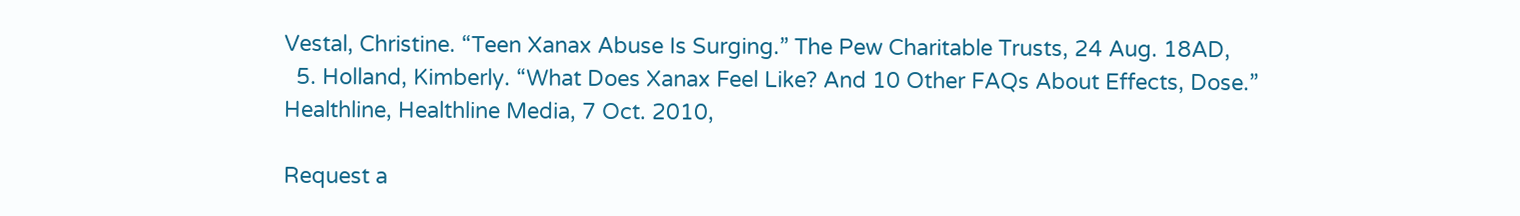Vestal, Christine. “Teen Xanax Abuse Is Surging.” The Pew Charitable Trusts, 24 Aug. 18AD,
  5. Holland, Kimberly. “What Does Xanax Feel Like? And 10 Other FAQs About Effects, Dose.” Healthline, Healthline Media, 7 Oct. 2010,

Request a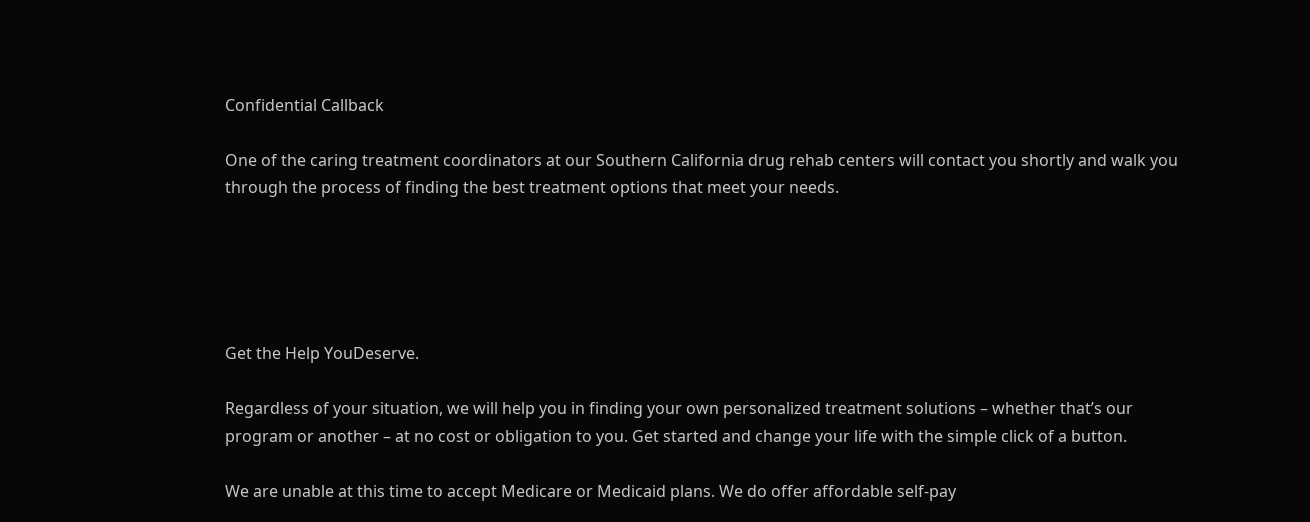Confidential Callback

One of the caring treatment coordinators at our Southern California drug rehab centers will contact you shortly and walk you through the process of finding the best treatment options that meet your needs.





Get the Help YouDeserve.

Regardless of your situation, we will help you in finding your own personalized treatment solutions – whether that’s our program or another – at no cost or obligation to you. Get started and change your life with the simple click of a button.

We are unable at this time to accept Medicare or Medicaid plans. We do offer affordable self-pay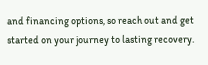and financing options, so reach out and get started on your journey to lasting recovery.